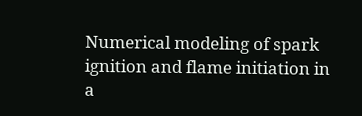Numerical modeling of spark ignition and flame initiation in a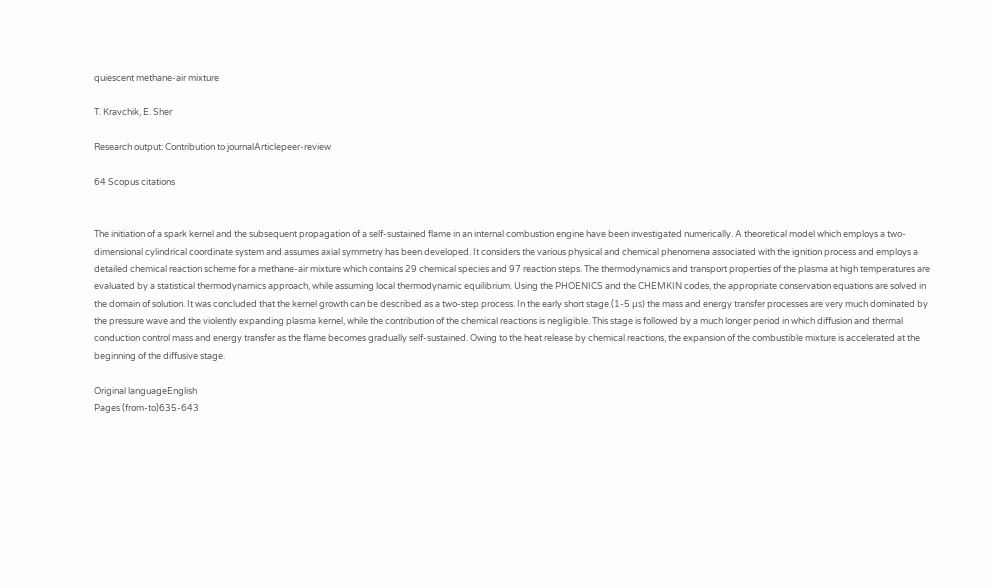quiescent methane-air mixture

T. Kravchik, E. Sher

Research output: Contribution to journalArticlepeer-review

64 Scopus citations


The initiation of a spark kernel and the subsequent propagation of a self-sustained flame in an internal combustion engine have been investigated numerically. A theoretical model which employs a two-dimensional cylindrical coordinate system and assumes axial symmetry has been developed. It considers the various physical and chemical phenomena associated with the ignition process and employs a detailed chemical reaction scheme for a methane-air mixture which contains 29 chemical species and 97 reaction steps. The thermodynamics and transport properties of the plasma at high temperatures are evaluated by a statistical thermodynamics approach, while assuming local thermodynamic equilibrium. Using the PHOENICS and the CHEMKIN codes, the appropriate conservation equations are solved in the domain of solution. It was concluded that the kernel growth can be described as a two-step process. In the early short stage (1-5 μs) the mass and energy transfer processes are very much dominated by the pressure wave and the violently expanding plasma kernel, while the contribution of the chemical reactions is negligible. This stage is followed by a much longer period in which diffusion and thermal conduction control mass and energy transfer as the flame becomes gradually self-sustained. Owing to the heat release by chemical reactions, the expansion of the combustible mixture is accelerated at the beginning of the diffusive stage.

Original languageEnglish
Pages (from-to)635-643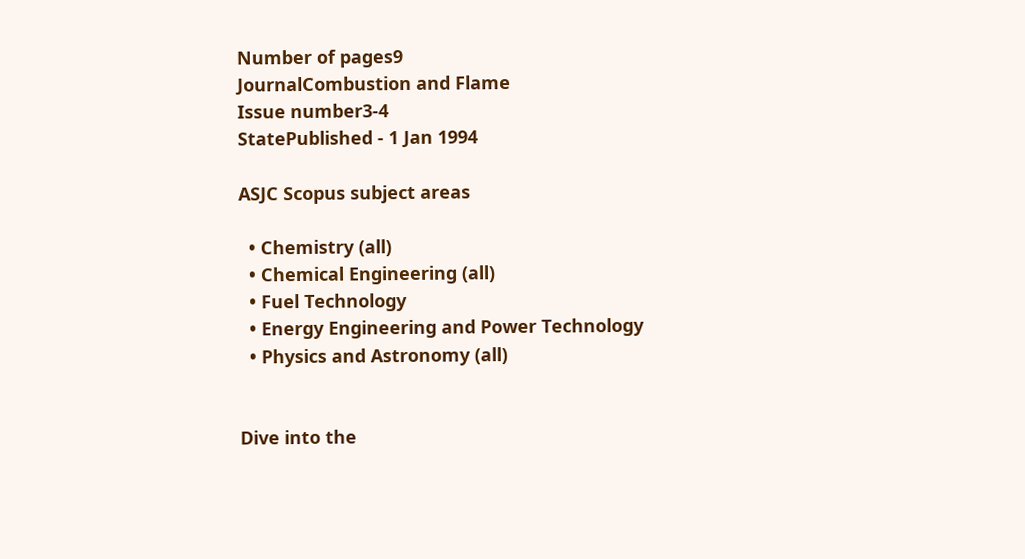Number of pages9
JournalCombustion and Flame
Issue number3-4
StatePublished - 1 Jan 1994

ASJC Scopus subject areas

  • Chemistry (all)
  • Chemical Engineering (all)
  • Fuel Technology
  • Energy Engineering and Power Technology
  • Physics and Astronomy (all)


Dive into the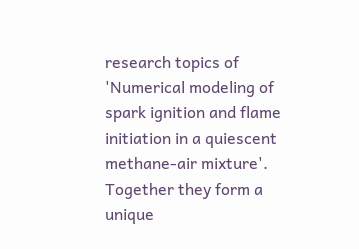research topics of 'Numerical modeling of spark ignition and flame initiation in a quiescent methane-air mixture'. Together they form a unique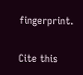fingerprint.

Cite this